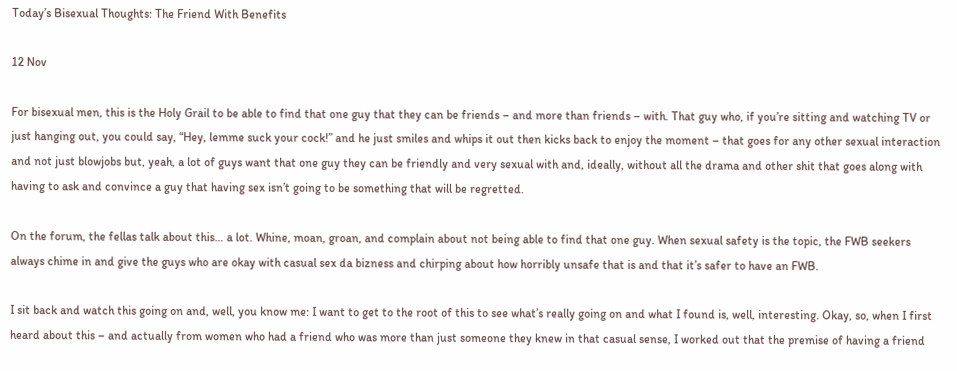Today’s Bisexual Thoughts: The Friend With Benefits

12 Nov

For bisexual men, this is the Holy Grail to be able to find that one guy that they can be friends – and more than friends – with. That guy who, if you’re sitting and watching TV or just hanging out, you could say, “Hey, lemme suck your cock!” and he just smiles and whips it out then kicks back to enjoy the moment – that goes for any other sexual interaction and not just blowjobs but, yeah, a lot of guys want that one guy they can be friendly and very sexual with and, ideally, without all the drama and other shit that goes along with having to ask and convince a guy that having sex isn’t going to be something that will be regretted.

On the forum, the fellas talk about this… a lot. Whine, moan, groan, and complain about not being able to find that one guy. When sexual safety is the topic, the FWB seekers always chime in and give the guys who are okay with casual sex da bizness and chirping about how horribly unsafe that is and that it’s safer to have an FWB.

I sit back and watch this going on and, well, you know me: I want to get to the root of this to see what’s really going on and what I found is, well, interesting. Okay, so, when I first heard about this – and actually from women who had a friend who was more than just someone they knew in that casual sense, I worked out that the premise of having a friend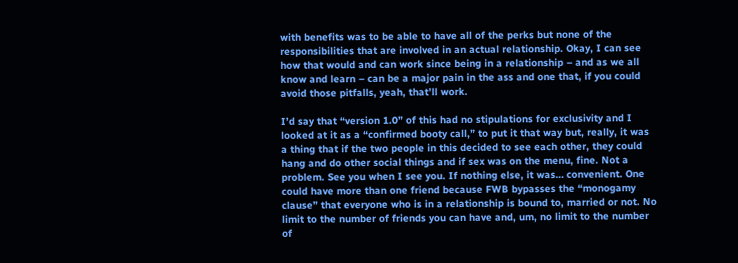with benefits was to be able to have all of the perks but none of the responsibilities that are involved in an actual relationship. Okay, I can see how that would and can work since being in a relationship – and as we all know and learn – can be a major pain in the ass and one that, if you could avoid those pitfalls, yeah, that’ll work.

I’d say that “version 1.0” of this had no stipulations for exclusivity and I looked at it as a “confirmed booty call,” to put it that way but, really, it was a thing that if the two people in this decided to see each other, they could hang and do other social things and if sex was on the menu, fine. Not a problem. See you when I see you. If nothing else, it was… convenient. One could have more than one friend because FWB bypasses the “monogamy clause” that everyone who is in a relationship is bound to, married or not. No limit to the number of friends you can have and, um, no limit to the number of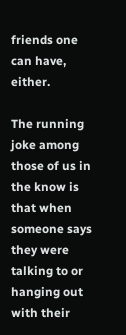friends one can have, either.

The running joke among those of us in the know is that when someone says they were talking to or hanging out with their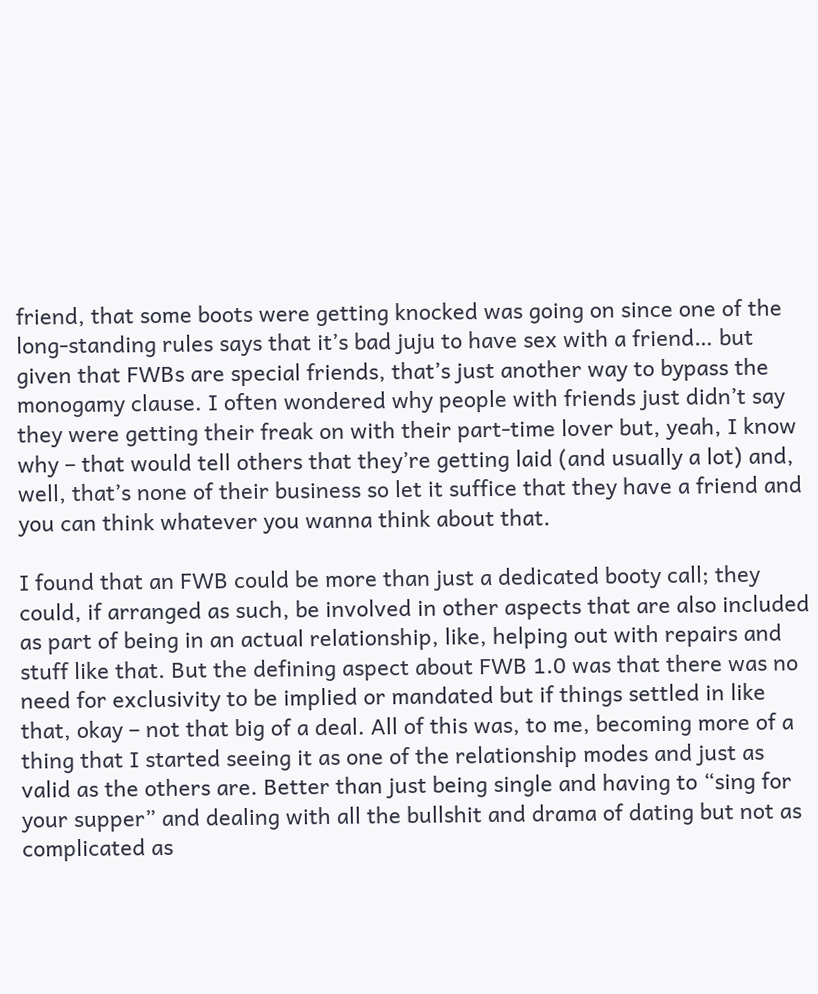friend, that some boots were getting knocked was going on since one of the long-standing rules says that it’s bad juju to have sex with a friend… but given that FWBs are special friends, that’s just another way to bypass the monogamy clause. I often wondered why people with friends just didn’t say they were getting their freak on with their part-time lover but, yeah, I know why – that would tell others that they’re getting laid (and usually a lot) and, well, that’s none of their business so let it suffice that they have a friend and you can think whatever you wanna think about that.

I found that an FWB could be more than just a dedicated booty call; they could, if arranged as such, be involved in other aspects that are also included as part of being in an actual relationship, like, helping out with repairs and stuff like that. But the defining aspect about FWB 1.0 was that there was no need for exclusivity to be implied or mandated but if things settled in like that, okay – not that big of a deal. All of this was, to me, becoming more of a thing that I started seeing it as one of the relationship modes and just as valid as the others are. Better than just being single and having to “sing for your supper” and dealing with all the bullshit and drama of dating but not as complicated as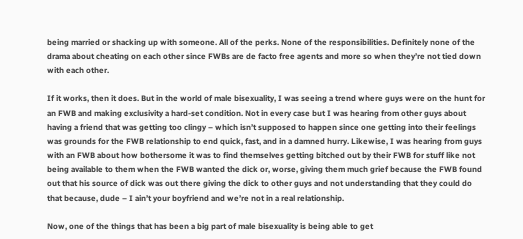being married or shacking up with someone. All of the perks. None of the responsibilities. Definitely none of the drama about cheating on each other since FWBs are de facto free agents and more so when they’re not tied down with each other.

If it works, then it does. But in the world of male bisexuality, I was seeing a trend where guys were on the hunt for an FWB and making exclusivity a hard-set condition. Not in every case but I was hearing from other guys about having a friend that was getting too clingy – which isn’t supposed to happen since one getting into their feelings was grounds for the FWB relationship to end quick, fast, and in a damned hurry. Likewise, I was hearing from guys with an FWB about how bothersome it was to find themselves getting bitched out by their FWB for stuff like not being available to them when the FWB wanted the dick or, worse, giving them much grief because the FWB found out that his source of dick was out there giving the dick to other guys and not understanding that they could do that because, dude – I ain’t your boyfriend and we’re not in a real relationship.

Now, one of the things that has been a big part of male bisexuality is being able to get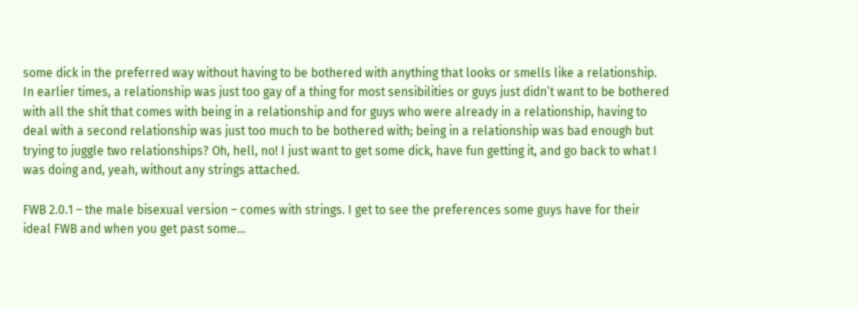some dick in the preferred way without having to be bothered with anything that looks or smells like a relationship. In earlier times, a relationship was just too gay of a thing for most sensibilities or guys just didn’t want to be bothered with all the shit that comes with being in a relationship and for guys who were already in a relationship, having to deal with a second relationship was just too much to be bothered with; being in a relationship was bad enough but trying to juggle two relationships? Oh, hell, no! I just want to get some dick, have fun getting it, and go back to what I was doing and, yeah, without any strings attached.

FWB 2.0.1 – the male bisexual version – comes with strings. I get to see the preferences some guys have for their ideal FWB and when you get past some…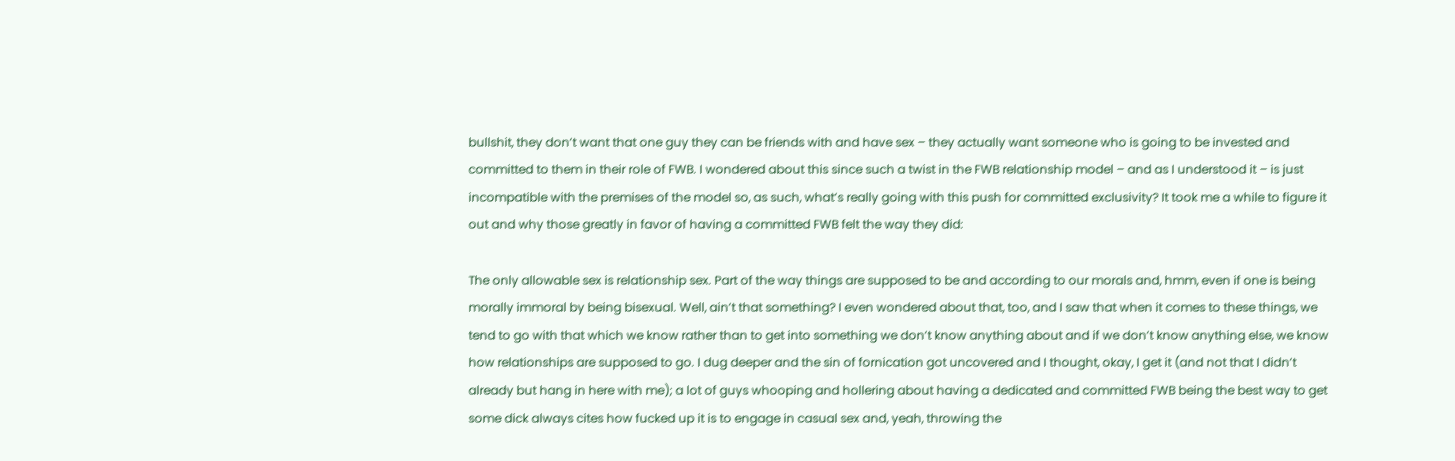bullshit, they don’t want that one guy they can be friends with and have sex – they actually want someone who is going to be invested and committed to them in their role of FWB. I wondered about this since such a twist in the FWB relationship model – and as I understood it – is just incompatible with the premises of the model so, as such, what’s really going with this push for committed exclusivity? It took me a while to figure it out and why those greatly in favor of having a committed FWB felt the way they did:

The only allowable sex is relationship sex. Part of the way things are supposed to be and according to our morals and, hmm, even if one is being morally immoral by being bisexual. Well, ain’t that something? I even wondered about that, too, and I saw that when it comes to these things, we tend to go with that which we know rather than to get into something we don’t know anything about and if we don’t know anything else, we know how relationships are supposed to go. I dug deeper and the sin of fornication got uncovered and I thought, okay, I get it (and not that I didn’t already but hang in here with me); a lot of guys whooping and hollering about having a dedicated and committed FWB being the best way to get some dick always cites how fucked up it is to engage in casual sex and, yeah, throwing the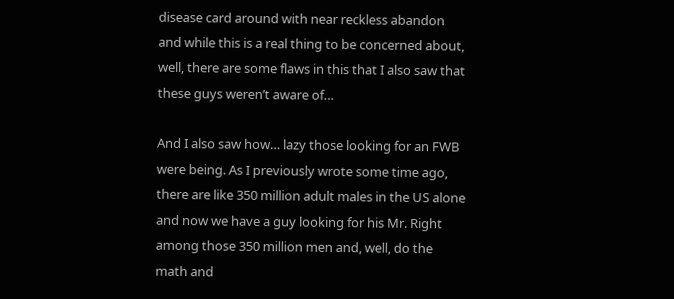disease card around with near reckless abandon and while this is a real thing to be concerned about, well, there are some flaws in this that I also saw that these guys weren’t aware of…

And I also saw how… lazy those looking for an FWB were being. As I previously wrote some time ago, there are like 350 million adult males in the US alone and now we have a guy looking for his Mr. Right among those 350 million men and, well, do the math and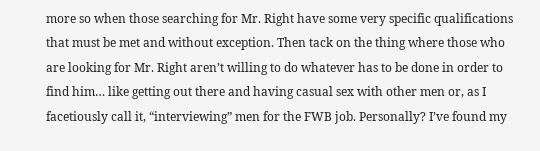more so when those searching for Mr. Right have some very specific qualifications that must be met and without exception. Then tack on the thing where those who are looking for Mr. Right aren’t willing to do whatever has to be done in order to find him… like getting out there and having casual sex with other men or, as I facetiously call it, “interviewing” men for the FWB job. Personally? I’ve found my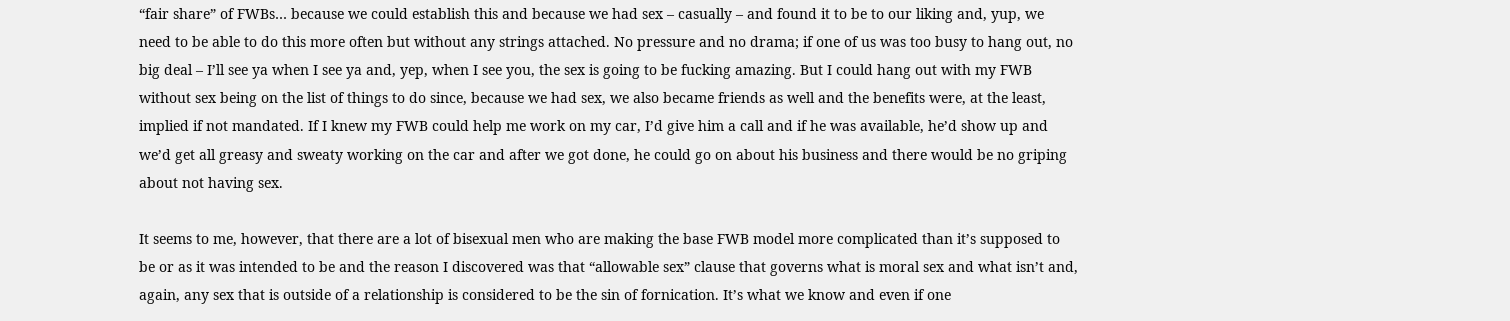“fair share” of FWBs… because we could establish this and because we had sex – casually – and found it to be to our liking and, yup, we need to be able to do this more often but without any strings attached. No pressure and no drama; if one of us was too busy to hang out, no big deal – I’ll see ya when I see ya and, yep, when I see you, the sex is going to be fucking amazing. But I could hang out with my FWB without sex being on the list of things to do since, because we had sex, we also became friends as well and the benefits were, at the least, implied if not mandated. If I knew my FWB could help me work on my car, I’d give him a call and if he was available, he’d show up and we’d get all greasy and sweaty working on the car and after we got done, he could go on about his business and there would be no griping about not having sex.

It seems to me, however, that there are a lot of bisexual men who are making the base FWB model more complicated than it’s supposed to be or as it was intended to be and the reason I discovered was that “allowable sex” clause that governs what is moral sex and what isn’t and, again, any sex that is outside of a relationship is considered to be the sin of fornication. It’s what we know and even if one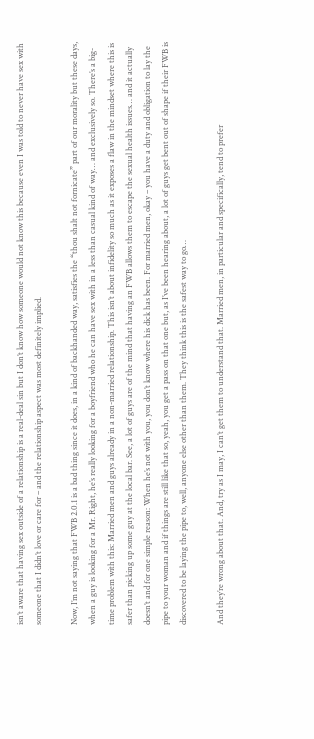isn’t aware that having sex outside of a relationship is a real-deal sin but I don’t know how someone would not know this because even I was told to never have sex with someone that I didn’t love or care for – and the relationship aspect was most definitely implied.

Now, I’m not saying that FWB 2.0.1 is a bad thing since it does, in a kind of backhanded way, satisfies the “thou shalt not fornicate” part of our morality but these days, when a guy is looking for a Mr. Right, he’s really looking for a boyfriend who he can have sex with in a less than casual kind of way… and exclusively so. There’s a big-time problem with this: Married men and guys already in a non-married relationship. This isn’t about infidelity so much as it exposes a flaw in the mindset where this is safer than picking up some guy at the local bar. See, a lot of guys are of the mind that having an FWB allows them to escape the sexual health issues… and it actually doesn’t and for one simple reason: When he’s not with you, you don’t know where his dick has been. For married men, okay – you have a duty and obligation to lay the pipe to your woman and if things are still like that so, yeah, you get a pass on that one but, as I’ve been hearing about, a lot of guys get bent out of shape if their FWB is discovered to be laying the pipe to, well, anyone else other than them. They think this is the safest way to go…

And they’re wrong about that. And, try as I may, I can’t get them to understand that. Married men, in particular and specifically, tend to prefer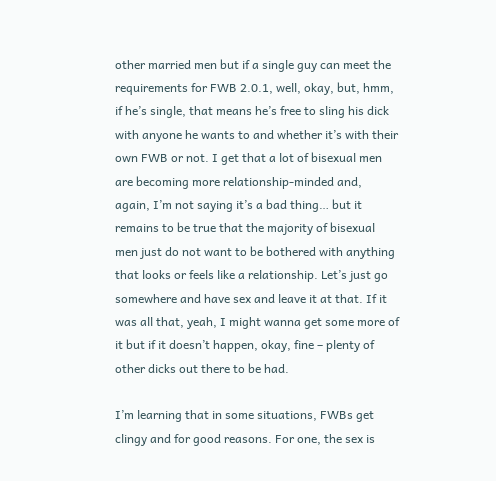other married men but if a single guy can meet the requirements for FWB 2.0.1, well, okay, but, hmm, if he’s single, that means he’s free to sling his dick with anyone he wants to and whether it’s with their own FWB or not. I get that a lot of bisexual men are becoming more relationship-minded and, again, I’m not saying it’s a bad thing… but it remains to be true that the majority of bisexual men just do not want to be bothered with anything that looks or feels like a relationship. Let’s just go somewhere and have sex and leave it at that. If it was all that, yeah, I might wanna get some more of it but if it doesn’t happen, okay, fine – plenty of other dicks out there to be had.

I’m learning that in some situations, FWBs get clingy and for good reasons. For one, the sex is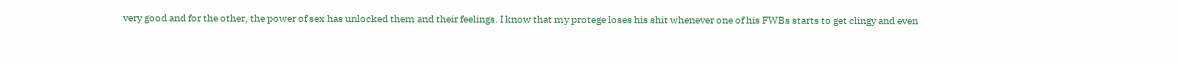very good and for the other, the power of sex has unlocked them and their feelings. I know that my protege loses his shit whenever one of his FWBs starts to get clingy and even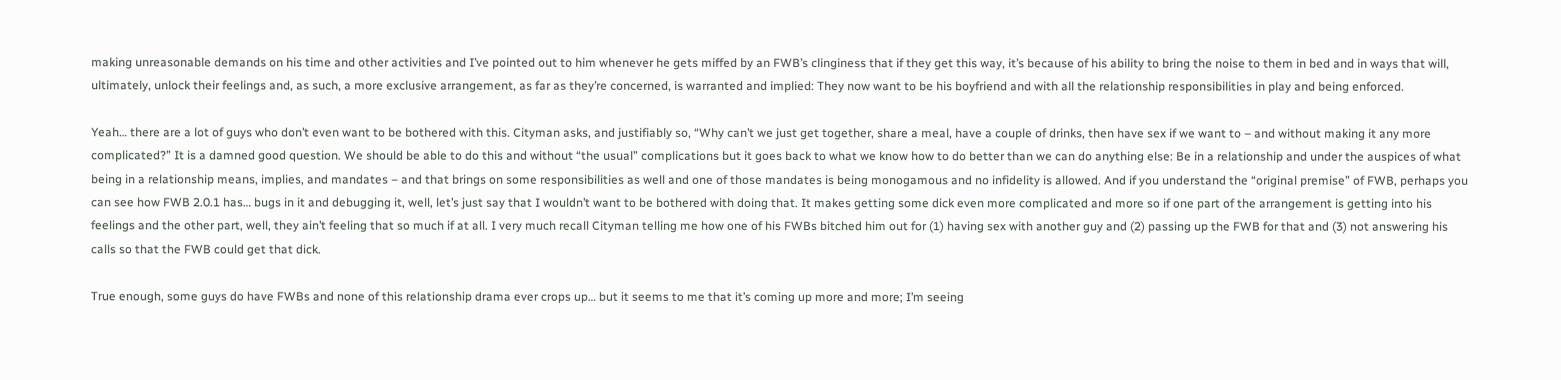making unreasonable demands on his time and other activities and I’ve pointed out to him whenever he gets miffed by an FWB’s clinginess that if they get this way, it’s because of his ability to bring the noise to them in bed and in ways that will, ultimately, unlock their feelings and, as such, a more exclusive arrangement, as far as they’re concerned, is warranted and implied: They now want to be his boyfriend and with all the relationship responsibilities in play and being enforced.

Yeah… there are a lot of guys who don’t even want to be bothered with this. Cityman asks, and justifiably so, “Why can’t we just get together, share a meal, have a couple of drinks, then have sex if we want to – and without making it any more complicated?” It is a damned good question. We should be able to do this and without “the usual” complications but it goes back to what we know how to do better than we can do anything else: Be in a relationship and under the auspices of what being in a relationship means, implies, and mandates – and that brings on some responsibilities as well and one of those mandates is being monogamous and no infidelity is allowed. And if you understand the “original premise” of FWB, perhaps you can see how FWB 2.0.1 has… bugs in it and debugging it, well, let’s just say that I wouldn’t want to be bothered with doing that. It makes getting some dick even more complicated and more so if one part of the arrangement is getting into his feelings and the other part, well, they ain’t feeling that so much if at all. I very much recall Cityman telling me how one of his FWBs bitched him out for (1) having sex with another guy and (2) passing up the FWB for that and (3) not answering his calls so that the FWB could get that dick.

True enough, some guys do have FWBs and none of this relationship drama ever crops up… but it seems to me that it’s coming up more and more; I’m seeing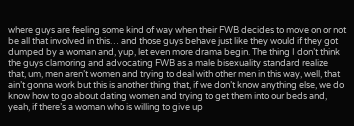where guys are feeling some kind of way when their FWB decides to move on or not be all that involved in this… and those guys behave just like they would if they got dumped by a woman and, yup, let even more drama begin. The thing I don’t think the guys clamoring and advocating FWB as a male bisexuality standard realize that, um, men aren’t women and trying to deal with other men in this way, well, that ain’t gonna work but this is another thing that, if we don’t know anything else, we do know how to go about dating women and trying to get them into our beds and, yeah, if there’s a woman who is willing to give up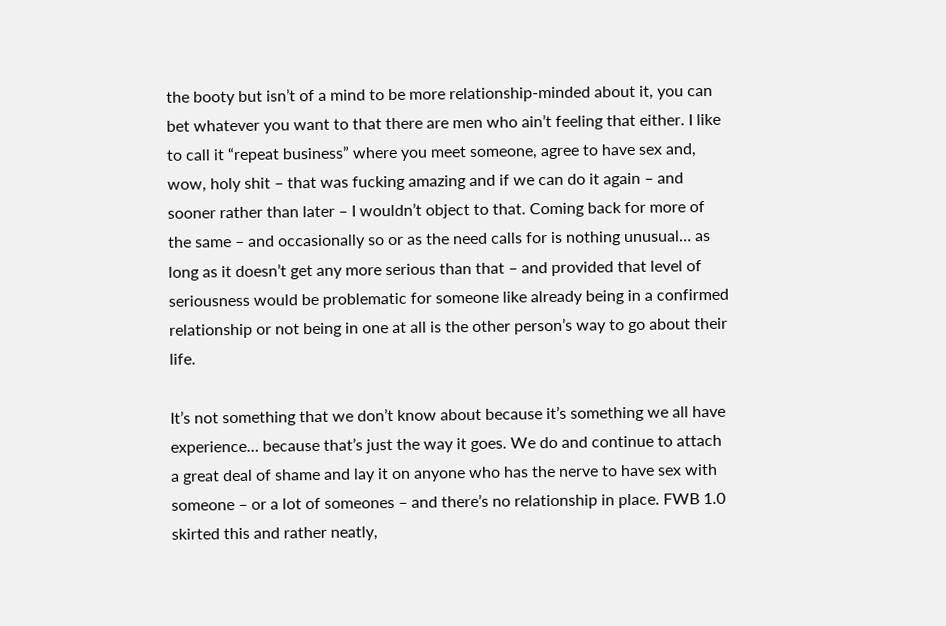the booty but isn’t of a mind to be more relationship-minded about it, you can bet whatever you want to that there are men who ain’t feeling that either. I like to call it “repeat business” where you meet someone, agree to have sex and, wow, holy shit – that was fucking amazing and if we can do it again – and sooner rather than later – I wouldn’t object to that. Coming back for more of the same – and occasionally so or as the need calls for is nothing unusual… as long as it doesn’t get any more serious than that – and provided that level of seriousness would be problematic for someone like already being in a confirmed relationship or not being in one at all is the other person’s way to go about their life.

It’s not something that we don’t know about because it’s something we all have experience… because that’s just the way it goes. We do and continue to attach a great deal of shame and lay it on anyone who has the nerve to have sex with someone – or a lot of someones – and there’s no relationship in place. FWB 1.0 skirted this and rather neatly,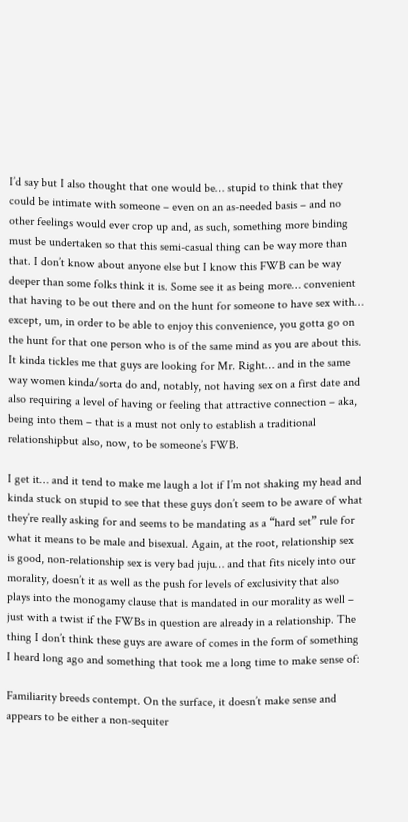I’d say but I also thought that one would be… stupid to think that they could be intimate with someone – even on an as-needed basis – and no other feelings would ever crop up and, as such, something more binding must be undertaken so that this semi-casual thing can be way more than that. I don’t know about anyone else but I know this FWB can be way deeper than some folks think it is. Some see it as being more… convenient that having to be out there and on the hunt for someone to have sex with… except, um, in order to be able to enjoy this convenience, you gotta go on the hunt for that one person who is of the same mind as you are about this. It kinda tickles me that guys are looking for Mr. Right… and in the same way women kinda/sorta do and, notably, not having sex on a first date and also requiring a level of having or feeling that attractive connection – aka, being into them – that is a must not only to establish a traditional relationshipbut also, now, to be someone’s FWB.

I get it… and it tend to make me laugh a lot if I’m not shaking my head and kinda stuck on stupid to see that these guys don’t seem to be aware of what they’re really asking for and seems to be mandating as a “hard set” rule for what it means to be male and bisexual. Again, at the root, relationship sex is good, non-relationship sex is very bad juju… and that fits nicely into our morality, doesn’t it as well as the push for levels of exclusivity that also plays into the monogamy clause that is mandated in our morality as well – just with a twist if the FWBs in question are already in a relationship. The thing I don’t think these guys are aware of comes in the form of something I heard long ago and something that took me a long time to make sense of:

Familiarity breeds contempt. On the surface, it doesn’t make sense and appears to be either a non-sequiter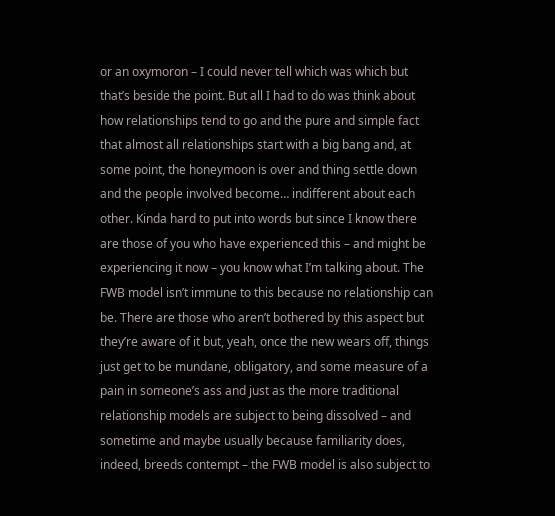or an oxymoron – I could never tell which was which but that’s beside the point. But all I had to do was think about how relationships tend to go and the pure and simple fact that almost all relationships start with a big bang and, at some point, the honeymoon is over and thing settle down and the people involved become… indifferent about each other. Kinda hard to put into words but since I know there are those of you who have experienced this – and might be experiencing it now – you know what I’m talking about. The FWB model isn’t immune to this because no relationship can be. There are those who aren’t bothered by this aspect but they’re aware of it but, yeah, once the new wears off, things just get to be mundane, obligatory, and some measure of a pain in someone’s ass and just as the more traditional relationship models are subject to being dissolved – and sometime and maybe usually because familiarity does, indeed, breeds contempt – the FWB model is also subject to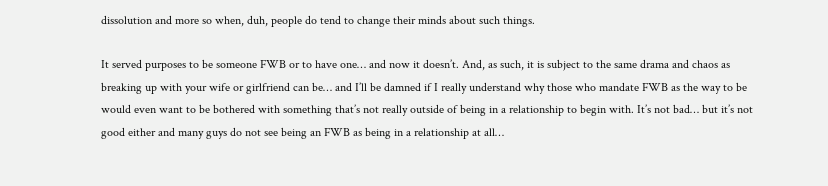dissolution and more so when, duh, people do tend to change their minds about such things.

It served purposes to be someone FWB or to have one… and now it doesn’t. And, as such, it is subject to the same drama and chaos as breaking up with your wife or girlfriend can be… and I’ll be damned if I really understand why those who mandate FWB as the way to be would even want to be bothered with something that’s not really outside of being in a relationship to begin with. It’s not bad… but it’s not good either and many guys do not see being an FWB as being in a relationship at all…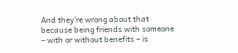And they’re wrong about that because being friends with someone – with or without benefits – is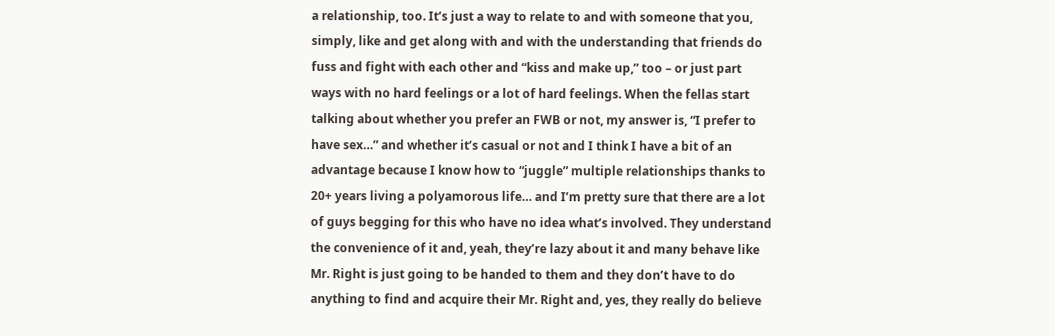a relationship, too. It’s just a way to relate to and with someone that you, simply, like and get along with and with the understanding that friends do fuss and fight with each other and “kiss and make up,” too – or just part ways with no hard feelings or a lot of hard feelings. When the fellas start talking about whether you prefer an FWB or not, my answer is, “I prefer to have sex…” and whether it’s casual or not and I think I have a bit of an advantage because I know how to “juggle” multiple relationships thanks to 20+ years living a polyamorous life… and I’m pretty sure that there are a lot of guys begging for this who have no idea what’s involved. They understand the convenience of it and, yeah, they’re lazy about it and many behave like Mr. Right is just going to be handed to them and they don’t have to do anything to find and acquire their Mr. Right and, yes, they really do believe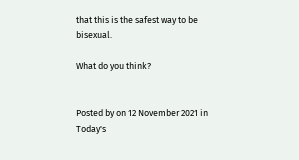that this is the safest way to be bisexual.

What do you think?


Posted by on 12 November 2021 in Today's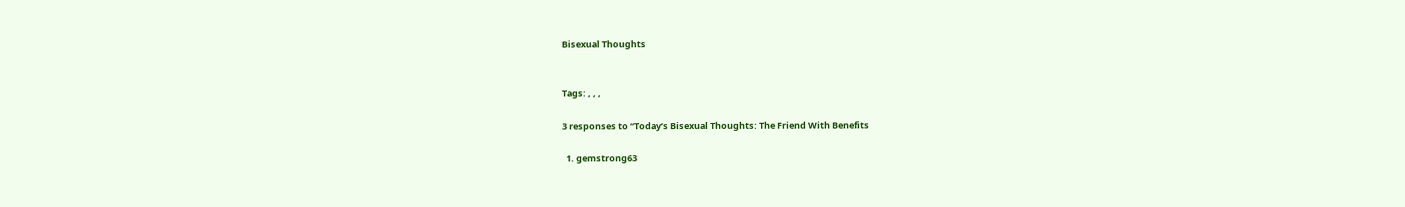Bisexual Thoughts


Tags: , , ,

3 responses to “Today’s Bisexual Thoughts: The Friend With Benefits

  1. gemstrong63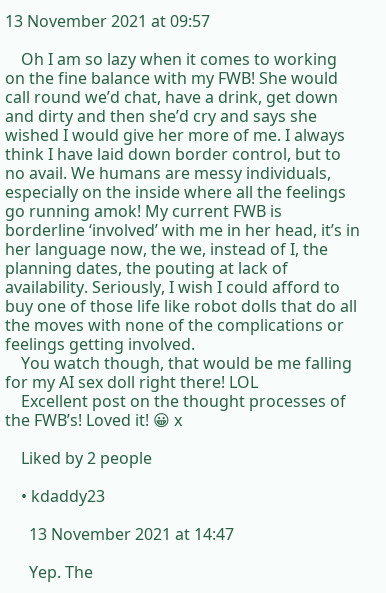13 November 2021 at 09:57

    Oh I am so lazy when it comes to working on the fine balance with my FWB! She would call round we’d chat, have a drink, get down and dirty and then she’d cry and says she wished I would give her more of me. I always think I have laid down border control, but to no avail. We humans are messy individuals, especially on the inside where all the feelings go running amok! My current FWB is borderline ‘involved’ with me in her head, it’s in her language now, the we, instead of I, the planning dates, the pouting at lack of availability. Seriously, I wish I could afford to buy one of those life like robot dolls that do all the moves with none of the complications or feelings getting involved.
    You watch though, that would be me falling for my AI sex doll right there! LOL
    Excellent post on the thought processes of the FWB’s! Loved it! 😀 x

    Liked by 2 people

    • kdaddy23

      13 November 2021 at 14:47

      Yep. The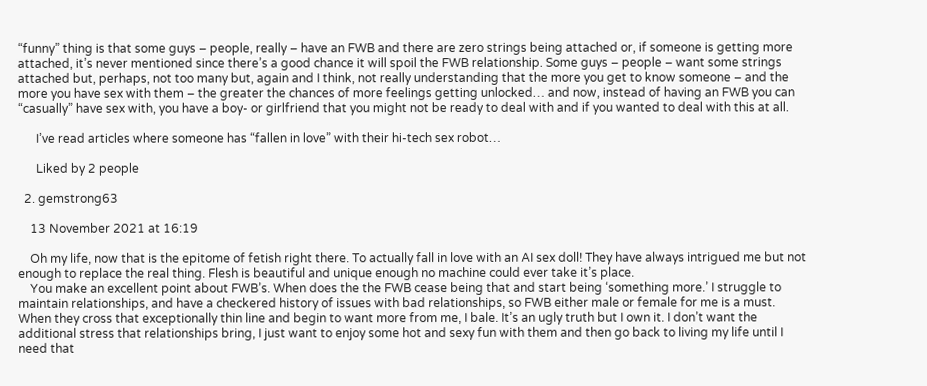“funny” thing is that some guys – people, really – have an FWB and there are zero strings being attached or, if someone is getting more attached, it’s never mentioned since there’s a good chance it will spoil the FWB relationship. Some guys – people – want some strings attached but, perhaps, not too many but, again and I think, not really understanding that the more you get to know someone – and the more you have sex with them – the greater the chances of more feelings getting unlocked… and now, instead of having an FWB you can “casually” have sex with, you have a boy- or girlfriend that you might not be ready to deal with and if you wanted to deal with this at all.

      I’ve read articles where someone has “fallen in love” with their hi-tech sex robot…

      Liked by 2 people

  2. gemstrong63

    13 November 2021 at 16:19

    Oh my life, now that is the epitome of fetish right there. To actually fall in love with an AI sex doll! They have always intrigued me but not enough to replace the real thing. Flesh is beautiful and unique enough no machine could ever take it’s place.
    You make an excellent point about FWB’s. When does the the FWB cease being that and start being ‘something more.’ I struggle to maintain relationships, and have a checkered history of issues with bad relationships, so FWB either male or female for me is a must. When they cross that exceptionally thin line and begin to want more from me, I bale. It’s an ugly truth but I own it. I don’t want the additional stress that relationships bring, I just want to enjoy some hot and sexy fun with them and then go back to living my life until I need that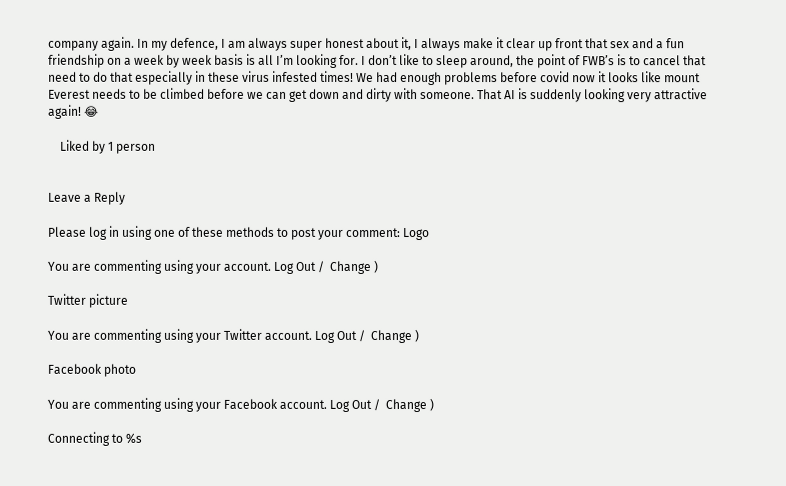company again. In my defence, I am always super honest about it, I always make it clear up front that sex and a fun friendship on a week by week basis is all I’m looking for. I don’t like to sleep around, the point of FWB’s is to cancel that need to do that especially in these virus infested times! We had enough problems before covid now it looks like mount Everest needs to be climbed before we can get down and dirty with someone. That AI is suddenly looking very attractive again! 😂

    Liked by 1 person


Leave a Reply

Please log in using one of these methods to post your comment: Logo

You are commenting using your account. Log Out /  Change )

Twitter picture

You are commenting using your Twitter account. Log Out /  Change )

Facebook photo

You are commenting using your Facebook account. Log Out /  Change )

Connecting to %s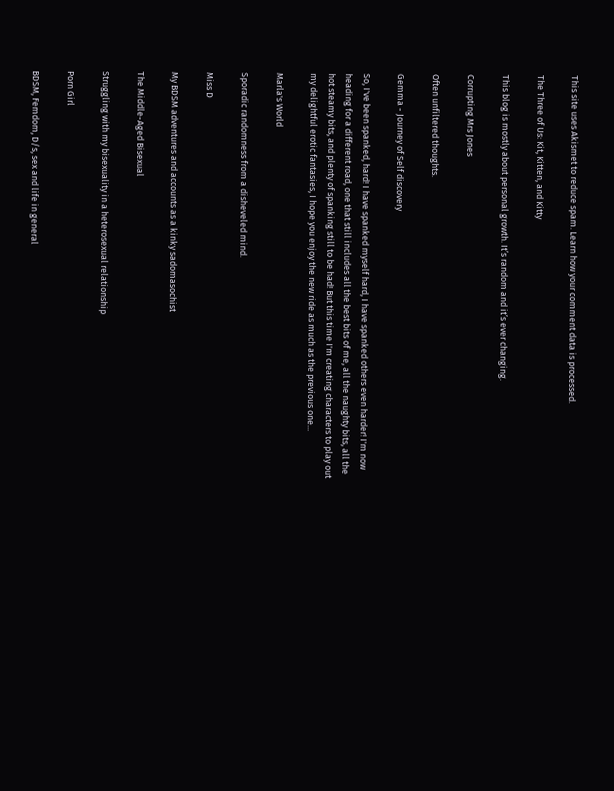This site uses Akismet to reduce spam. Learn how your comment data is processed.

The Three of Us: Kit, Kitten, and Kitty

This blog is mostly about personal growth. It’s random and it’s ever changing.

Corrupting Mrs Jones

Often unfiltered thoughts.

Gemma - Journey of Self discovery

So, I've been spanked, hard! I have spanked myself hard, I have spanked others even harder! I'm now heading for a different road, one that still includes all the best bits of me, all the naughty bits, all the hot steamy bits, and plenty of spanking still to be had! But this time I'm creating characters to play out my delightful erotic fantasies, I hope you enjoy the new ride as much as the previous one...

Marla's World

Sporadic randomness from a disheveled mind.

Miss D

My BDSM adventures and accounts as a kinky sadomasochist

The Middle-Aged Bisexual

Struggling with my bisexuality in a heterosexual relationship

Porn Girl

BDSM, Femdom, D/s, sex and life in general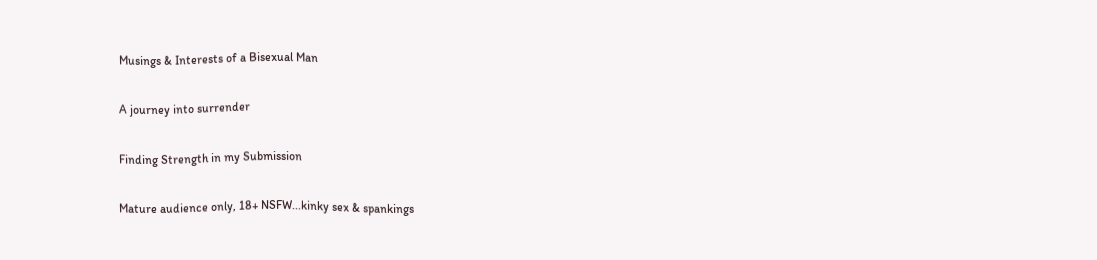Musings & Interests of a Bisexual Man

A journey into surrender

Finding Strength in my Submission

Mature audience only, 18+ NSFW...kinky sex & spankings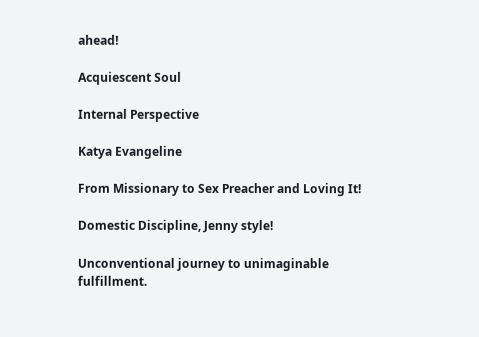ahead!

Acquiescent Soul

Internal Perspective

Katya Evangeline

From Missionary to Sex Preacher and Loving It!

Domestic Discipline, Jenny style!

Unconventional journey to unimaginable fulfillment.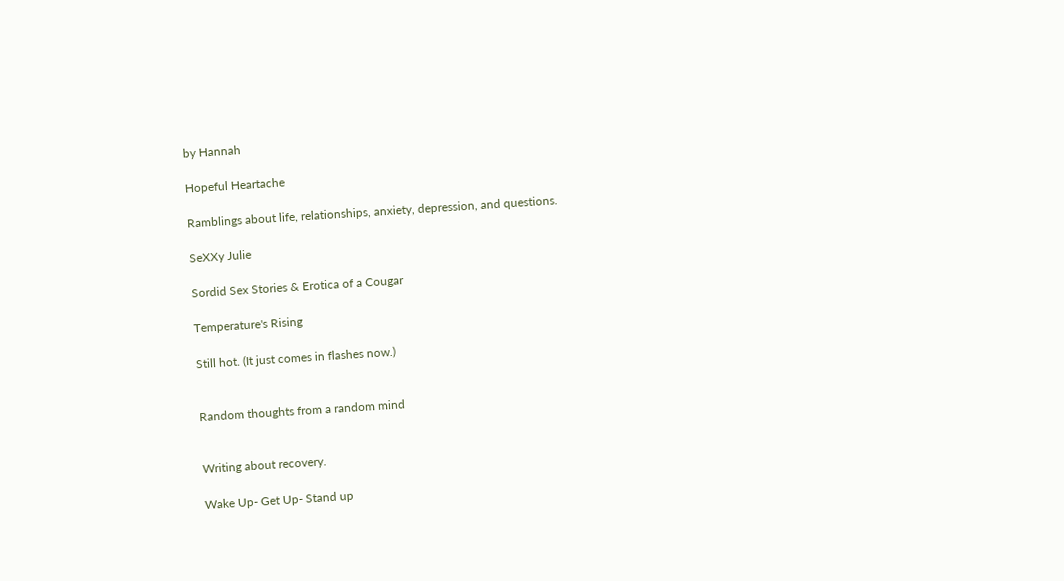by Hannah

Hopeful Heartache

Ramblings about life, relationships, anxiety, depression, and questions.

SeXXy Julie

Sordid Sex Stories & Erotica of a Cougar

Temperature's Rising

Still hot. (It just comes in flashes now.)


Random thoughts from a random mind


Writing about recovery.

Wake Up- Get Up- Stand up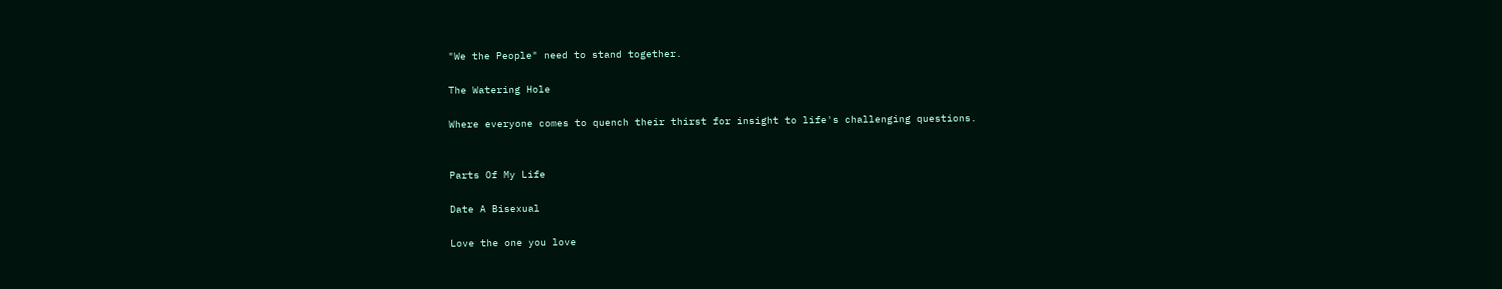"We the People" need to stand together.

The Watering Hole

Where everyone comes to quench their thirst for insight to life's challenging questions.


Parts Of My Life

Date A Bisexual

Love the one you love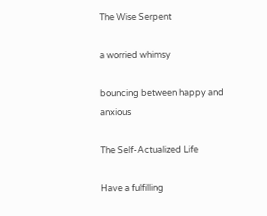The Wise Serpent

a worried whimsy

bouncing between happy and anxious

The Self-Actualized Life

Have a fulfilling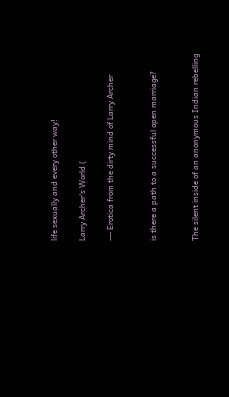life sexually and every other way!

Larry Archer's World (

--- Erotica from the dirty mind of Larry Archer


is there a path to a successful open marriage?


The silent inside of an anonymous Indian rebelling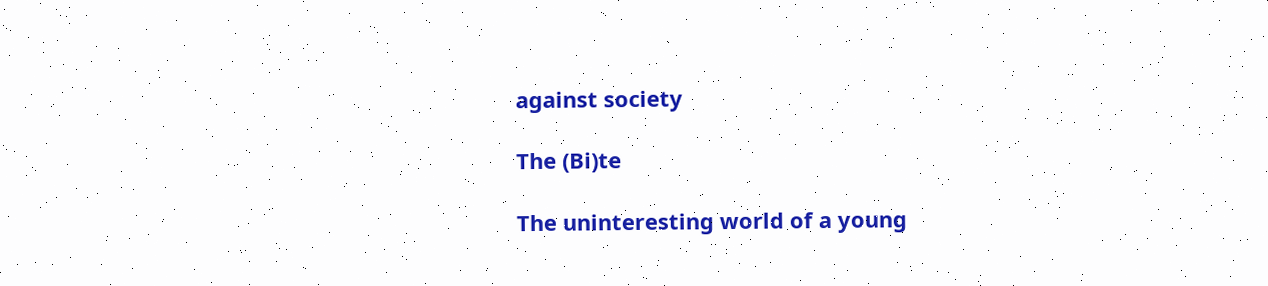against society

The (Bi)te

The uninteresting world of a young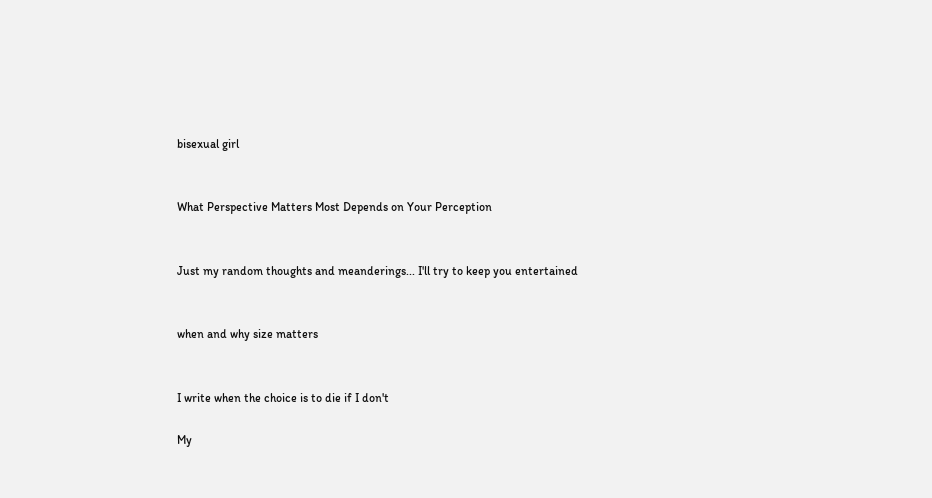bisexual girl


What Perspective Matters Most Depends on Your Perception


Just my random thoughts and meanderings... I'll try to keep you entertained


when and why size matters


I write when the choice is to die if I don't

My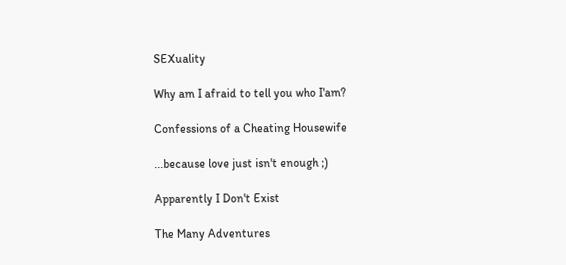SEXuality

Why am I afraid to tell you who I'am?

Confessions of a Cheating Housewife

...because love just isn't enough ;)

Apparently I Don't Exist

The Many Adventures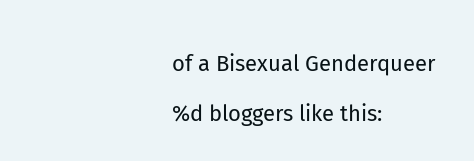of a Bisexual Genderqueer

%d bloggers like this: